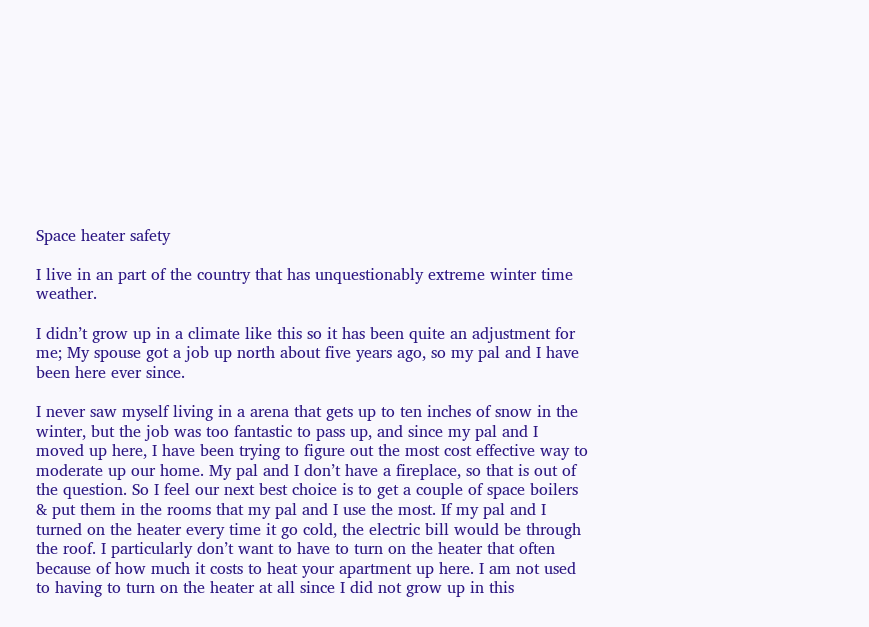Space heater safety

I live in an part of the country that has unquestionably extreme winter time weather.

I didn’t grow up in a climate like this so it has been quite an adjustment for me; My spouse got a job up north about five years ago, so my pal and I have been here ever since.

I never saw myself living in a arena that gets up to ten inches of snow in the winter, but the job was too fantastic to pass up, and since my pal and I moved up here, I have been trying to figure out the most cost effective way to moderate up our home. My pal and I don’t have a fireplace, so that is out of the question. So I feel our next best choice is to get a couple of space boilers & put them in the rooms that my pal and I use the most. If my pal and I turned on the heater every time it go cold, the electric bill would be through the roof. I particularly don’t want to have to turn on the heater that often because of how much it costs to heat your apartment up here. I am not used to having to turn on the heater at all since I did not grow up in this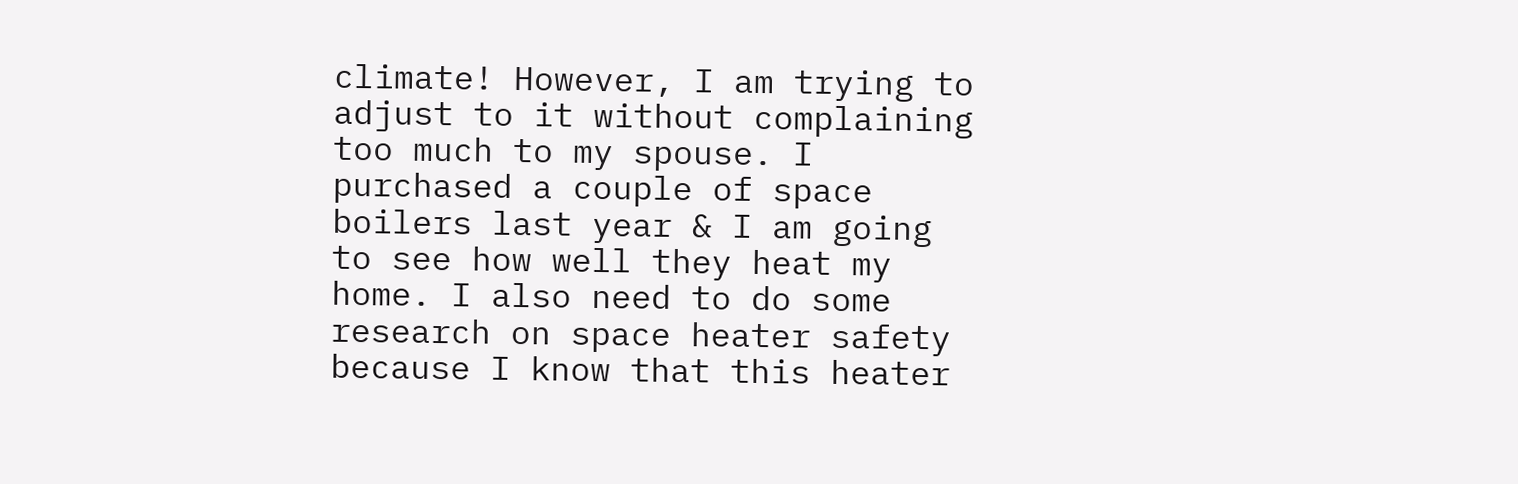climate! However, I am trying to adjust to it without complaining too much to my spouse. I purchased a couple of space boilers last year & I am going to see how well they heat my home. I also need to do some research on space heater safety because I know that this heater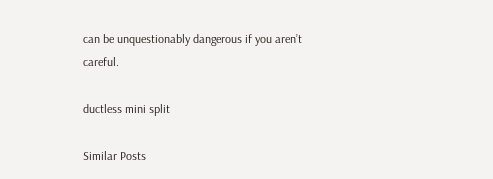can be unquestionably dangerous if you aren’t careful.

ductless mini split

Similar Posts